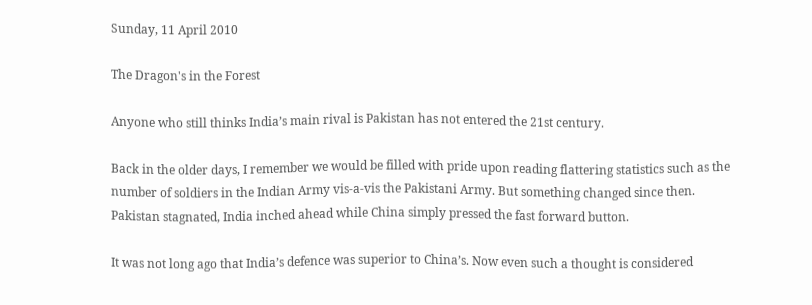Sunday, 11 April 2010

The Dragon's in the Forest

Anyone who still thinks India’s main rival is Pakistan has not entered the 21st century.

Back in the older days, I remember we would be filled with pride upon reading flattering statistics such as the number of soldiers in the Indian Army vis-a-vis the Pakistani Army. But something changed since then. Pakistan stagnated, India inched ahead while China simply pressed the fast forward button.

It was not long ago that India’s defence was superior to China’s. Now even such a thought is considered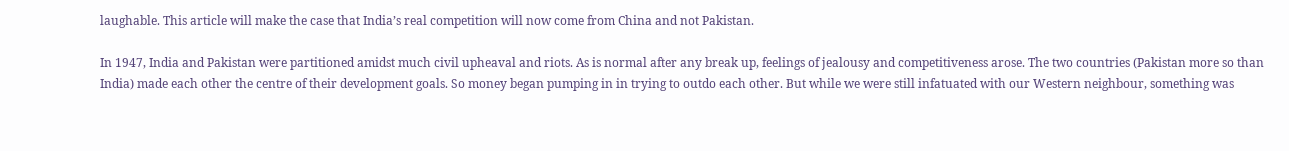laughable. This article will make the case that India’s real competition will now come from China and not Pakistan.

In 1947, India and Pakistan were partitioned amidst much civil upheaval and riots. As is normal after any break up, feelings of jealousy and competitiveness arose. The two countries (Pakistan more so than India) made each other the centre of their development goals. So money began pumping in in trying to outdo each other. But while we were still infatuated with our Western neighbour, something was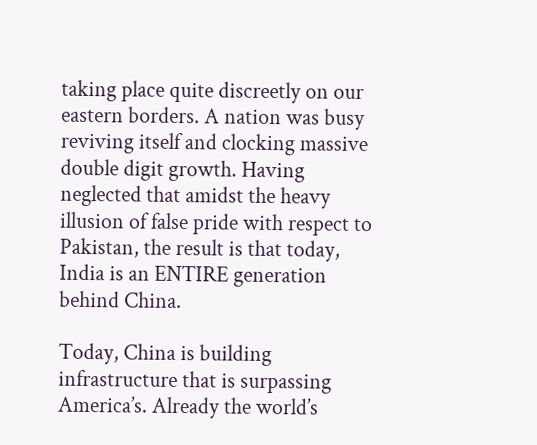taking place quite discreetly on our eastern borders. A nation was busy reviving itself and clocking massive double digit growth. Having neglected that amidst the heavy illusion of false pride with respect to Pakistan, the result is that today, India is an ENTIRE generation behind China.

Today, China is building infrastructure that is surpassing America’s. Already the world’s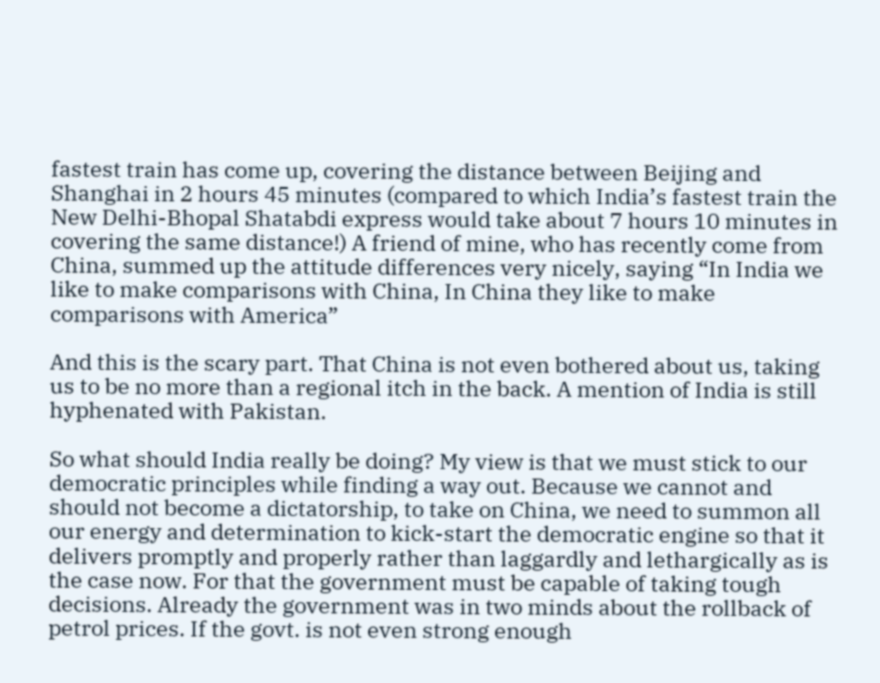fastest train has come up, covering the distance between Beijing and Shanghai in 2 hours 45 minutes (compared to which India’s fastest train the New Delhi-Bhopal Shatabdi express would take about 7 hours 10 minutes in covering the same distance!) A friend of mine, who has recently come from China, summed up the attitude differences very nicely, saying “In India we like to make comparisons with China, In China they like to make comparisons with America”

And this is the scary part. That China is not even bothered about us, taking us to be no more than a regional itch in the back. A mention of India is still hyphenated with Pakistan.

So what should India really be doing? My view is that we must stick to our democratic principles while finding a way out. Because we cannot and should not become a dictatorship, to take on China, we need to summon all our energy and determination to kick-start the democratic engine so that it delivers promptly and properly rather than laggardly and lethargically as is the case now. For that the government must be capable of taking tough decisions. Already the government was in two minds about the rollback of petrol prices. If the govt. is not even strong enough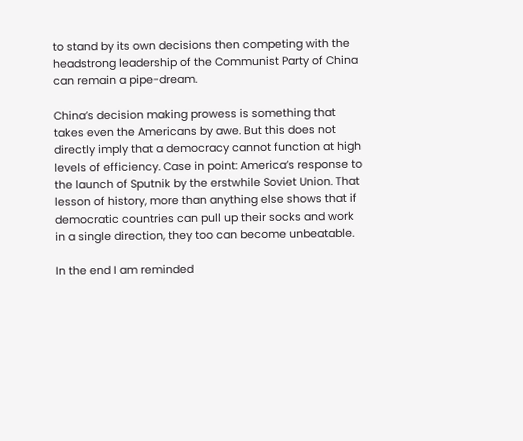to stand by its own decisions then competing with the headstrong leadership of the Communist Party of China can remain a pipe-dream.

China’s decision making prowess is something that takes even the Americans by awe. But this does not directly imply that a democracy cannot function at high levels of efficiency. Case in point: America’s response to the launch of Sputnik by the erstwhile Soviet Union. That lesson of history, more than anything else shows that if democratic countries can pull up their socks and work in a single direction, they too can become unbeatable.

In the end I am reminded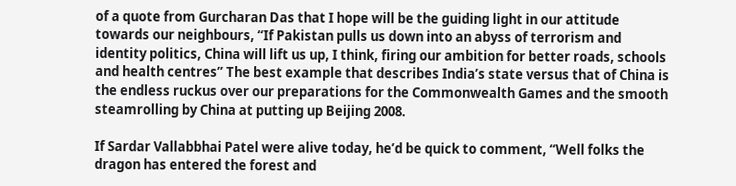of a quote from Gurcharan Das that I hope will be the guiding light in our attitude towards our neighbours, “If Pakistan pulls us down into an abyss of terrorism and identity politics, China will lift us up, I think, firing our ambition for better roads, schools and health centres” The best example that describes India’s state versus that of China is the endless ruckus over our preparations for the Commonwealth Games and the smooth steamrolling by China at putting up Beijing 2008.

If Sardar Vallabbhai Patel were alive today, he’d be quick to comment, “Well folks the dragon has entered the forest and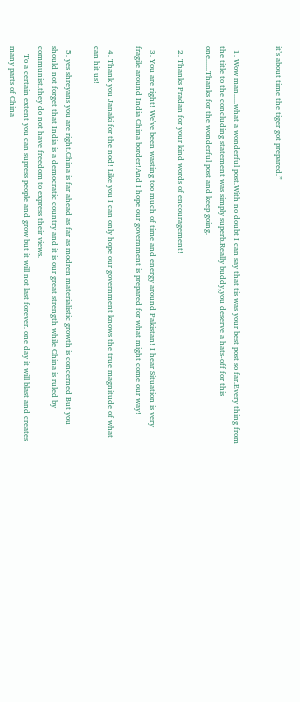it’s about time the tiger got prepared.”


  1. Wow man.....what a wonderful post.With no doubt I can say that tis was your best post so far.Every thing from the title to the concluding statement was simply superb.Really buddy,you deserve a hats-off for this one......Thanks for the wonderful post and keep going.

  2. Thanks Pradan for your kind words of encouragement!

  3. You are right! We've been wasting too much of time and energy around Pakistan! I hear Situation is very fragile around India China border!And I hope our government is prepared for what might come our way!

  4. Thank you Janaki for the nod! Like you I can only hope our government knows the true magnitude of what can hit us!

  5. yes shreyans you are right.China is far ahead as far as modren materialistic growth is concerned But you should not forget that India is a democratic country and it is our great strength while China is ruled by communist.they do not have freedom to express their views.
    To a certain extent you can supress people and grow but it will not last forever. one day it will blast and creates many parts of China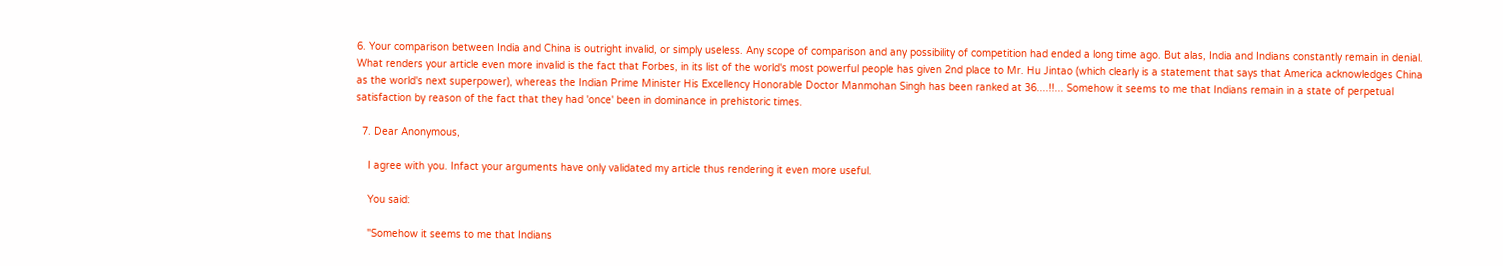6. Your comparison between India and China is outright invalid, or simply useless. Any scope of comparison and any possibility of competition had ended a long time ago. But alas, India and Indians constantly remain in denial. What renders your article even more invalid is the fact that Forbes, in its list of the world's most powerful people has given 2nd place to Mr. Hu Jintao (which clearly is a statement that says that America acknowledges China as the world's next superpower), whereas the Indian Prime Minister His Excellency Honorable Doctor Manmohan Singh has been ranked at 36....!!... Somehow it seems to me that Indians remain in a state of perpetual satisfaction by reason of the fact that they had 'once' been in dominance in prehistoric times.

  7. Dear Anonymous,

    I agree with you. Infact your arguments have only validated my article thus rendering it even more useful.

    You said:

    "Somehow it seems to me that Indians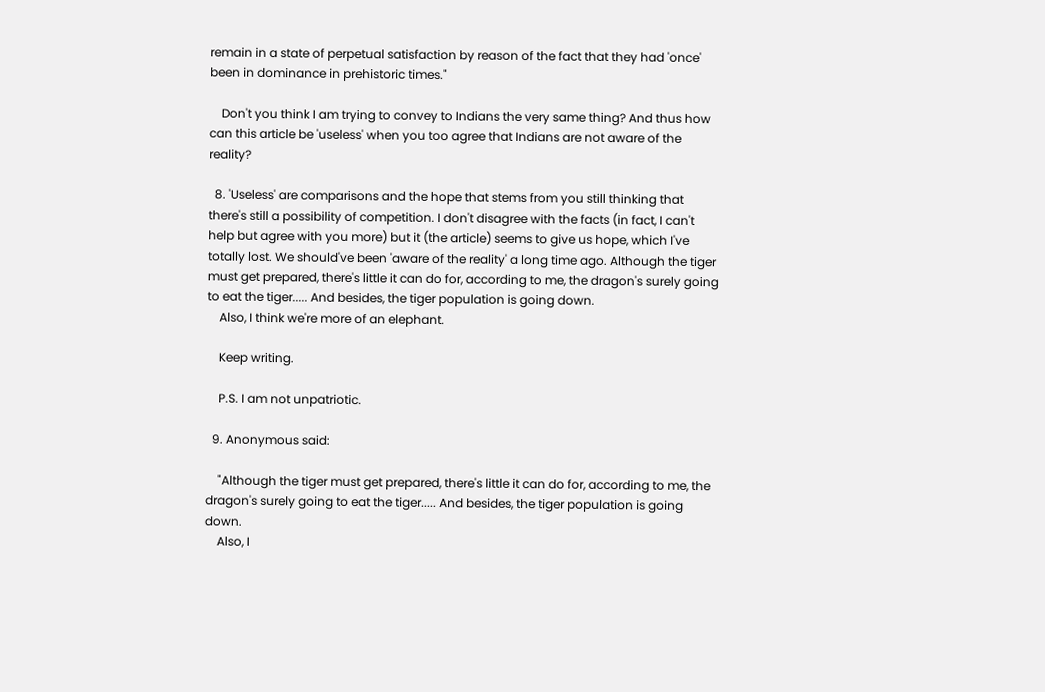remain in a state of perpetual satisfaction by reason of the fact that they had 'once' been in dominance in prehistoric times."

    Don't you think I am trying to convey to Indians the very same thing? And thus how can this article be 'useless' when you too agree that Indians are not aware of the reality?

  8. 'Useless' are comparisons and the hope that stems from you still thinking that there's still a possibility of competition. I don't disagree with the facts (in fact, I can't help but agree with you more) but it (the article) seems to give us hope, which I've totally lost. We should've been 'aware of the reality' a long time ago. Although the tiger must get prepared, there's little it can do for, according to me, the dragon's surely going to eat the tiger..... And besides, the tiger population is going down.
    Also, I think we're more of an elephant.

    Keep writing.

    P.S. I am not unpatriotic.

  9. Anonymous said:

    "Although the tiger must get prepared, there's little it can do for, according to me, the dragon's surely going to eat the tiger..... And besides, the tiger population is going down.
    Also, I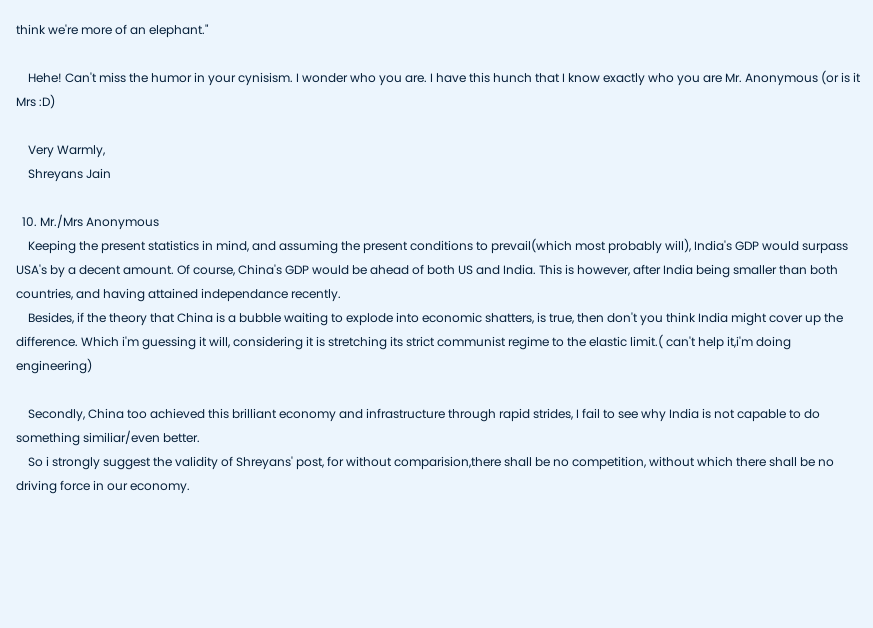think we're more of an elephant."

    Hehe! Can't miss the humor in your cynisism. I wonder who you are. I have this hunch that I know exactly who you are Mr. Anonymous (or is it Mrs :D)

    Very Warmly,
    Shreyans Jain

  10. Mr./Mrs Anonymous
    Keeping the present statistics in mind, and assuming the present conditions to prevail(which most probably will), India's GDP would surpass USA's by a decent amount. Of course, China's GDP would be ahead of both US and India. This is however, after India being smaller than both countries, and having attained independance recently.
    Besides, if the theory that China is a bubble waiting to explode into economic shatters, is true, then don't you think India might cover up the difference. Which i'm guessing it will, considering it is stretching its strict communist regime to the elastic limit.( can't help it,i'm doing engineering)

    Secondly, China too achieved this brilliant economy and infrastructure through rapid strides, I fail to see why India is not capable to do something similiar/even better.
    So i strongly suggest the validity of Shreyans' post, for without comparision,there shall be no competition, without which there shall be no driving force in our economy.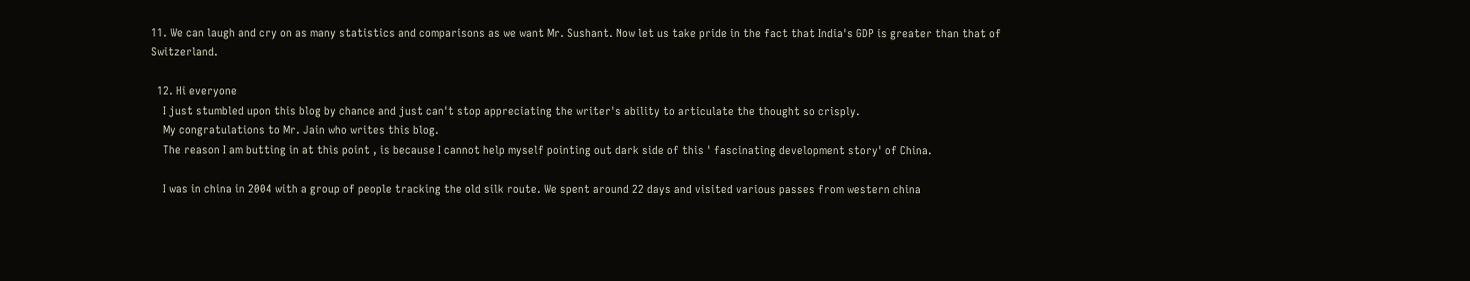11. We can laugh and cry on as many statistics and comparisons as we want Mr. Sushant. Now let us take pride in the fact that India's GDP is greater than that of Switzerland.

  12. Hi everyone
    I just stumbled upon this blog by chance and just can't stop appreciating the writer's ability to articulate the thought so crisply.
    My congratulations to Mr. Jain who writes this blog.
    The reason I am butting in at this point , is because I cannot help myself pointing out dark side of this ' fascinating development story' of China.

    I was in china in 2004 with a group of people tracking the old silk route. We spent around 22 days and visited various passes from western china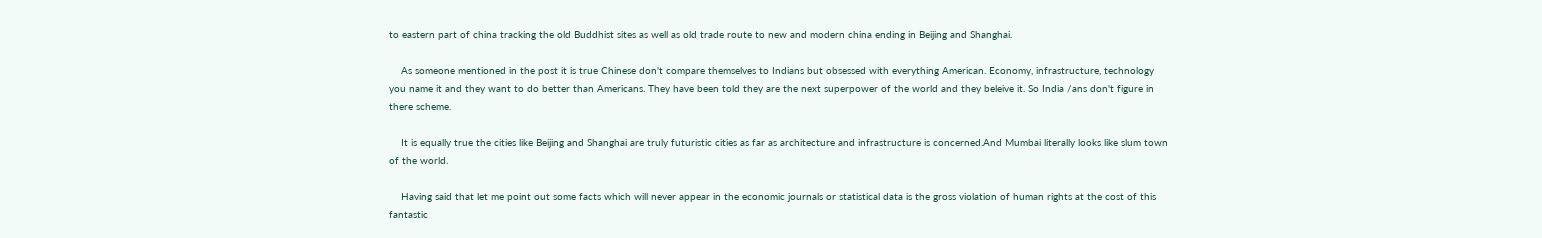to eastern part of china tracking the old Buddhist sites as well as old trade route to new and modern china ending in Beijing and Shanghai.

    As someone mentioned in the post it is true Chinese don't compare themselves to Indians but obsessed with everything American. Economy, infrastructure, technology you name it and they want to do better than Americans. They have been told they are the next superpower of the world and they beleive it. So India /ans don't figure in there scheme.

    It is equally true the cities like Beijing and Shanghai are truly futuristic cities as far as architecture and infrastructure is concerned.And Mumbai literally looks like slum town of the world.

    Having said that let me point out some facts which will never appear in the economic journals or statistical data is the gross violation of human rights at the cost of this fantastic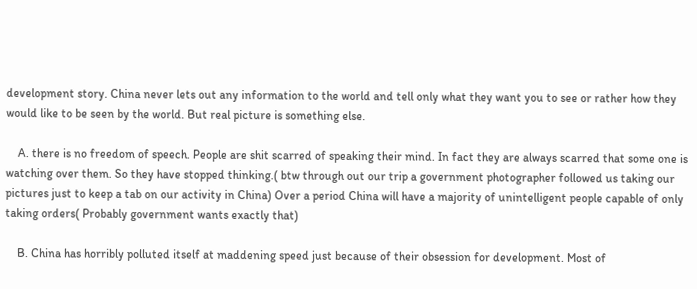development story. China never lets out any information to the world and tell only what they want you to see or rather how they would like to be seen by the world. But real picture is something else.

    A. there is no freedom of speech. People are shit scarred of speaking their mind. In fact they are always scarred that some one is watching over them. So they have stopped thinking.( btw through out our trip a government photographer followed us taking our pictures just to keep a tab on our activity in China) Over a period China will have a majority of unintelligent people capable of only taking orders( Probably government wants exactly that)

    B. China has horribly polluted itself at maddening speed just because of their obsession for development. Most of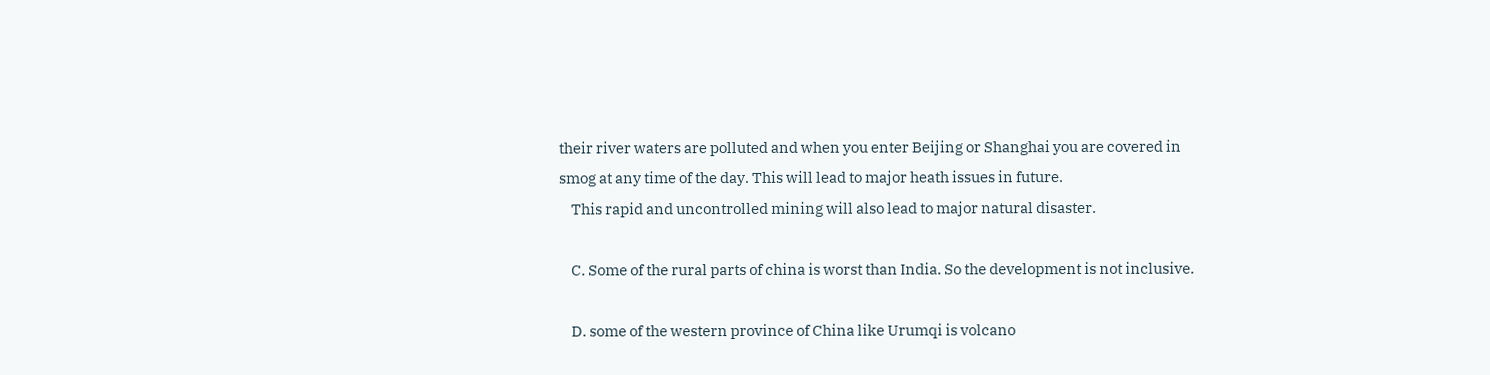their river waters are polluted and when you enter Beijing or Shanghai you are covered in smog at any time of the day. This will lead to major heath issues in future.
    This rapid and uncontrolled mining will also lead to major natural disaster.

    C. Some of the rural parts of china is worst than India. So the development is not inclusive.

    D. some of the western province of China like Urumqi is volcano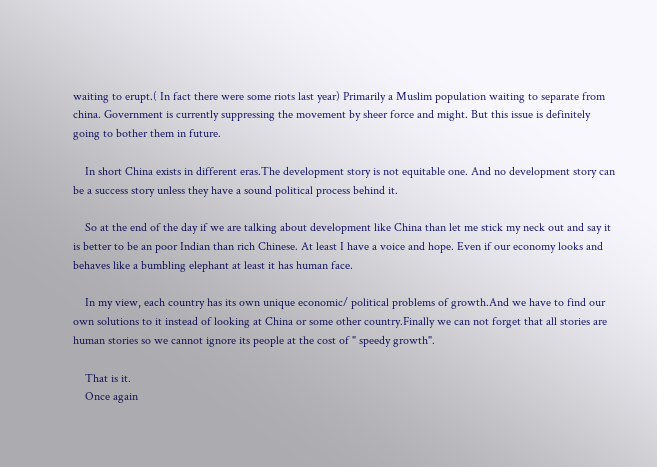waiting to erupt.( In fact there were some riots last year) Primarily a Muslim population waiting to separate from china. Government is currently suppressing the movement by sheer force and might. But this issue is definitely going to bother them in future.

    In short China exists in different eras.The development story is not equitable one. And no development story can be a success story unless they have a sound political process behind it.

    So at the end of the day if we are talking about development like China than let me stick my neck out and say it is better to be an poor Indian than rich Chinese. At least I have a voice and hope. Even if our economy looks and behaves like a bumbling elephant at least it has human face.

    In my view, each country has its own unique economic/ political problems of growth.And we have to find our own solutions to it instead of looking at China or some other country.Finally we can not forget that all stories are human stories so we cannot ignore its people at the cost of " speedy growth".

    That is it.
    Once again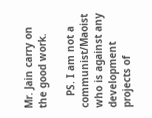Mr. Jain carry on the good work.

    PS. I am not a communist/Maoist who is against any development projects of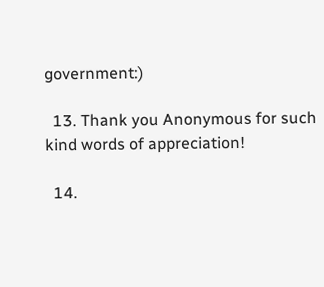government:)

  13. Thank you Anonymous for such kind words of appreciation!

  14.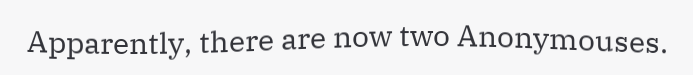Apparently, there are now two Anonymouses.